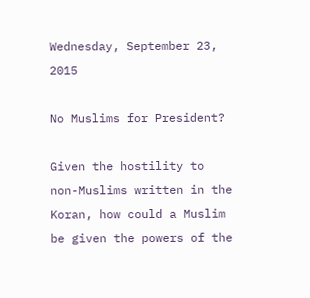Wednesday, September 23, 2015

No Muslims for President?

Given the hostility to non-Muslims written in the Koran, how could a Muslim be given the powers of the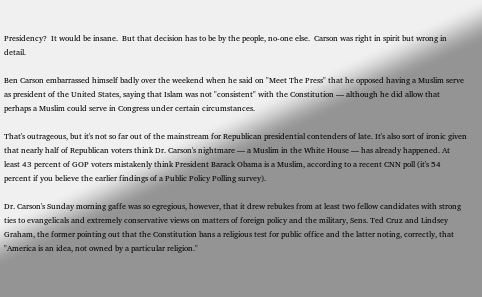Presidency?  It would be insane.  But that decision has to be by the people, no-one else.  Carson was right in spirit but wrong in detail.

Ben Carson embarrassed himself badly over the weekend when he said on "Meet The Press" that he opposed having a Muslim serve as president of the United States, saying that Islam was not "consistent" with the Constitution — although he did allow that perhaps a Muslim could serve in Congress under certain circumstances.

That's outrageous, but it's not so far out of the mainstream for Republican presidential contenders of late. It's also sort of ironic given that nearly half of Republican voters think Dr. Carson's nightmare — a Muslim in the White House — has already happened. At least 43 percent of GOP voters mistakenly think President Barack Obama is a Muslim, according to a recent CNN poll (it's 54 percent if you believe the earlier findings of a Public Policy Polling survey).

Dr. Carson's Sunday morning gaffe was so egregious, however, that it drew rebukes from at least two fellow candidates with strong ties to evangelicals and extremely conservative views on matters of foreign policy and the military, Sens. Ted Cruz and Lindsey Graham, the former pointing out that the Constitution bans a religious test for public office and the latter noting, correctly, that "America is an idea, not owned by a particular religion."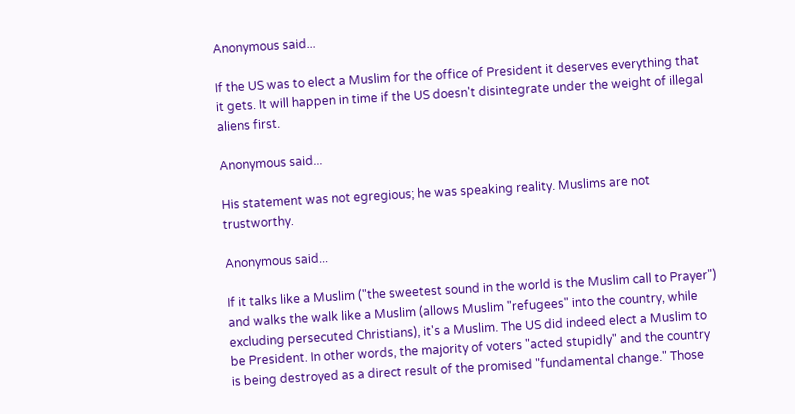Anonymous said...

If the US was to elect a Muslim for the office of President it deserves everything that it gets. It will happen in time if the US doesn't disintegrate under the weight of illegal aliens first.

Anonymous said...

His statement was not egregious; he was speaking reality. Muslims are not trustworthy.

Anonymous said...

If it talks like a Muslim ("the sweetest sound in the world is the Muslim call to Prayer") and walks the walk like a Muslim (allows Muslim "refugees" into the country, while excluding persecuted Christians), it's a Muslim. The US did indeed elect a Muslim to be President. In other words, the majority of voters "acted stupidly" and the country is being destroyed as a direct result of the promised "fundamental change." Those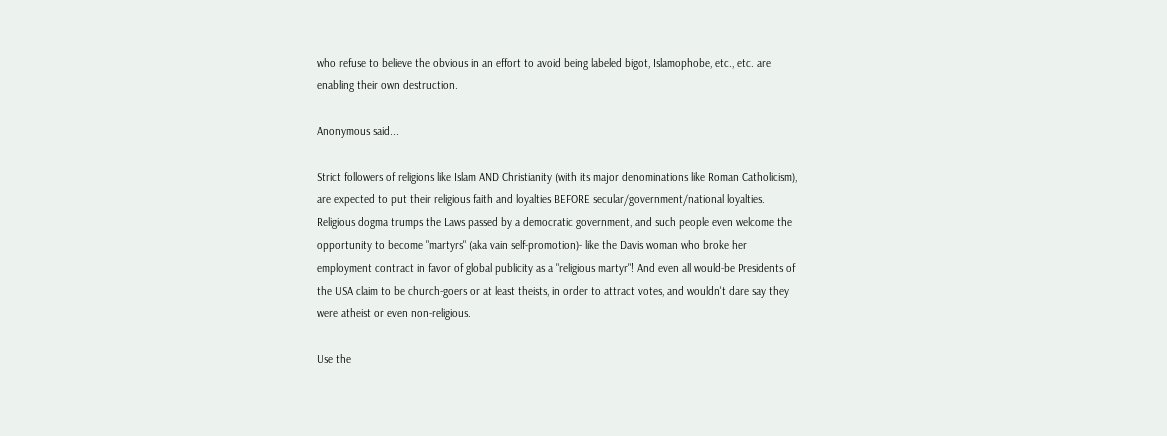who refuse to believe the obvious in an effort to avoid being labeled bigot, Islamophobe, etc., etc. are enabling their own destruction.

Anonymous said...

Strict followers of religions like Islam AND Christianity (with its major denominations like Roman Catholicism), are expected to put their religious faith and loyalties BEFORE secular/government/national loyalties. Religious dogma trumps the Laws passed by a democratic government, and such people even welcome the opportunity to become "martyrs" (aka vain self-promotion)- like the Davis woman who broke her employment contract in favor of global publicity as a "religious martyr"! And even all would-be Presidents of the USA claim to be church-goers or at least theists, in order to attract votes, and wouldn't dare say they were atheist or even non-religious.

Use the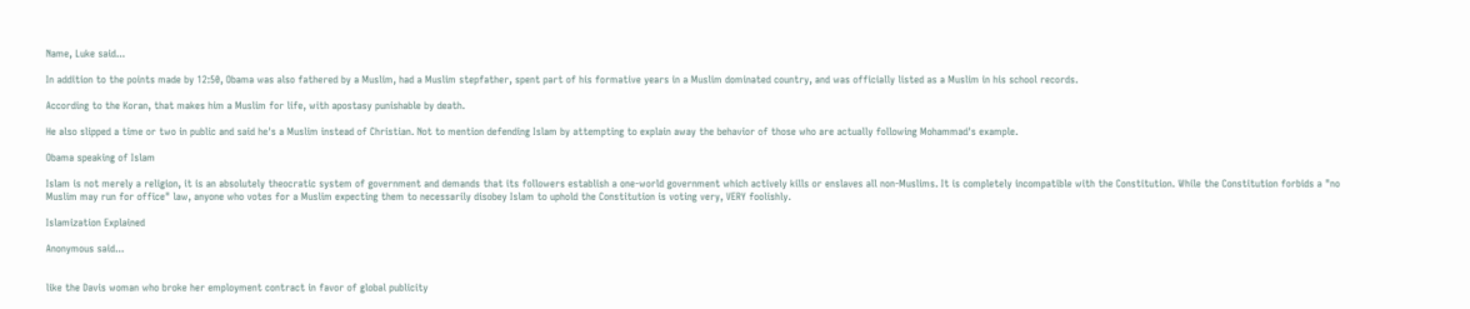Name, Luke said...

In addition to the points made by 12:50, Obama was also fathered by a Muslim, had a Muslim stepfather, spent part of his formative years in a Muslim dominated country, and was officially listed as a Muslim in his school records.

According to the Koran, that makes him a Muslim for life, with apostasy punishable by death.

He also slipped a time or two in public and said he's a Muslim instead of Christian. Not to mention defending Islam by attempting to explain away the behavior of those who are actually following Mohammad's example.

Obama speaking of Islam

Islam is not merely a religion, it is an absolutely theocratic system of government and demands that its followers establish a one-world government which actively kills or enslaves all non-Muslims. It is completely incompatible with the Constitution. While the Constitution forbids a "no Muslim may run for office" law, anyone who votes for a Muslim expecting them to necessarily disobey Islam to uphold the Constitution is voting very, VERY foolishly.

Islamization Explained

Anonymous said...


like the Davis woman who broke her employment contract in favor of global publicity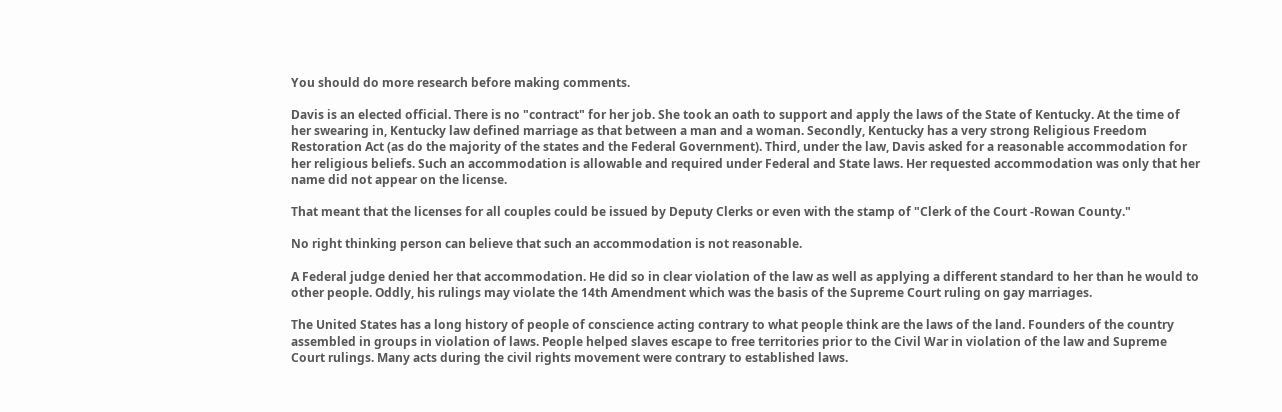You should do more research before making comments.

Davis is an elected official. There is no "contract" for her job. She took an oath to support and apply the laws of the State of Kentucky. At the time of her swearing in, Kentucky law defined marriage as that between a man and a woman. Secondly, Kentucky has a very strong Religious Freedom Restoration Act (as do the majority of the states and the Federal Government). Third, under the law, Davis asked for a reasonable accommodation for her religious beliefs. Such an accommodation is allowable and required under Federal and State laws. Her requested accommodation was only that her name did not appear on the license.

That meant that the licenses for all couples could be issued by Deputy Clerks or even with the stamp of "Clerk of the Court -Rowan County."

No right thinking person can believe that such an accommodation is not reasonable.

A Federal judge denied her that accommodation. He did so in clear violation of the law as well as applying a different standard to her than he would to other people. Oddly, his rulings may violate the 14th Amendment which was the basis of the Supreme Court ruling on gay marriages.

The United States has a long history of people of conscience acting contrary to what people think are the laws of the land. Founders of the country assembled in groups in violation of laws. People helped slaves escape to free territories prior to the Civil War in violation of the law and Supreme Court rulings. Many acts during the civil rights movement were contrary to established laws.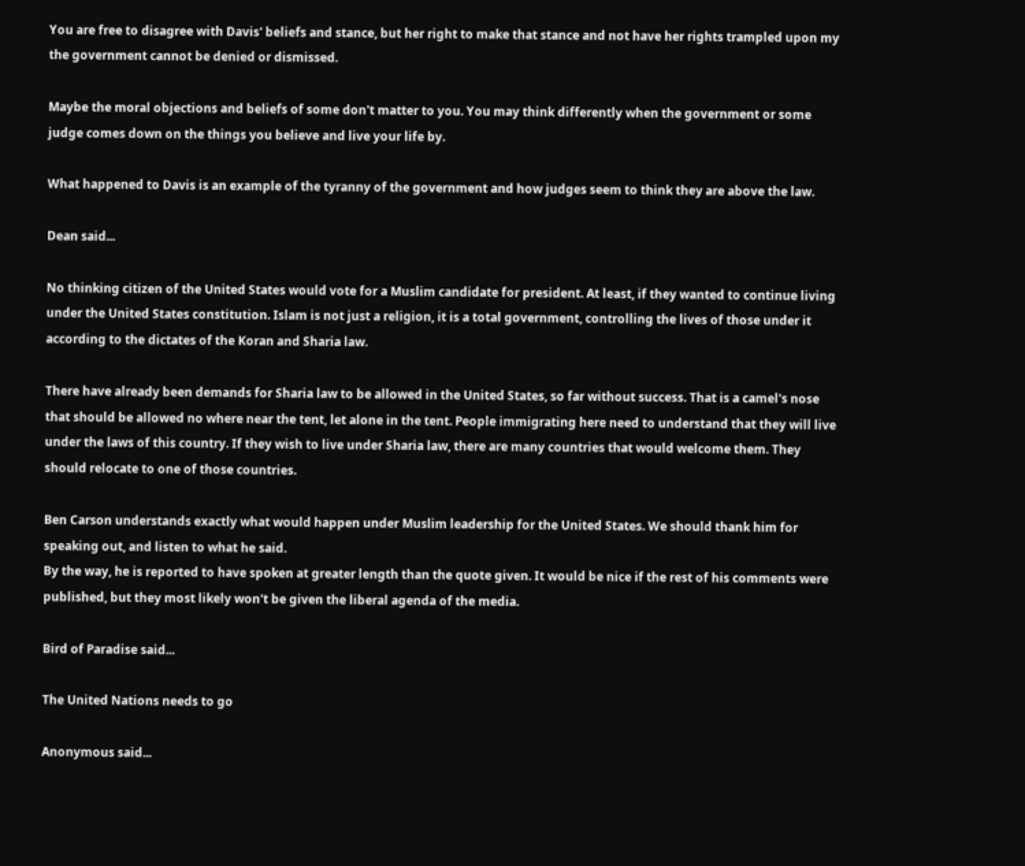You are free to disagree with Davis' beliefs and stance, but her right to make that stance and not have her rights trampled upon my the government cannot be denied or dismissed.

Maybe the moral objections and beliefs of some don't matter to you. You may think differently when the government or some judge comes down on the things you believe and live your life by.

What happened to Davis is an example of the tyranny of the government and how judges seem to think they are above the law.

Dean said...

No thinking citizen of the United States would vote for a Muslim candidate for president. At least, if they wanted to continue living under the United States constitution. Islam is not just a religion, it is a total government, controlling the lives of those under it according to the dictates of the Koran and Sharia law.

There have already been demands for Sharia law to be allowed in the United States, so far without success. That is a camel's nose that should be allowed no where near the tent, let alone in the tent. People immigrating here need to understand that they will live under the laws of this country. If they wish to live under Sharia law, there are many countries that would welcome them. They should relocate to one of those countries.

Ben Carson understands exactly what would happen under Muslim leadership for the United States. We should thank him for speaking out, and listen to what he said.
By the way, he is reported to have spoken at greater length than the quote given. It would be nice if the rest of his comments were published, but they most likely won't be given the liberal agenda of the media.

Bird of Paradise said...

The United Nations needs to go

Anonymous said...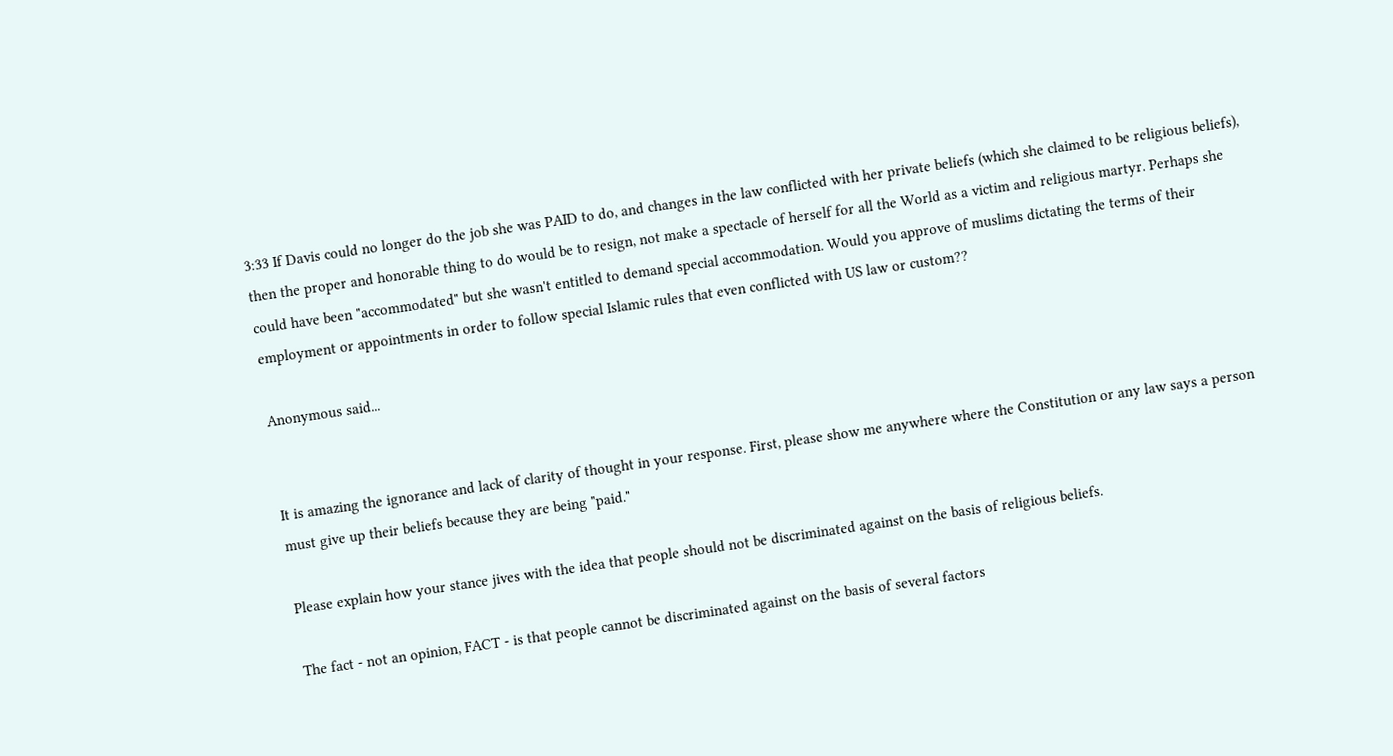3:33 If Davis could no longer do the job she was PAID to do, and changes in the law conflicted with her private beliefs (which she claimed to be religious beliefs), then the proper and honorable thing to do would be to resign, not make a spectacle of herself for all the World as a victim and religious martyr. Perhaps she could have been "accommodated" but she wasn't entitled to demand special accommodation. Would you approve of muslims dictating the terms of their employment or appointments in order to follow special Islamic rules that even conflicted with US law or custom??

Anonymous said...


It is amazing the ignorance and lack of clarity of thought in your response. First, please show me anywhere where the Constitution or any law says a person must give up their beliefs because they are being "paid."

Please explain how your stance jives with the idea that people should not be discriminated against on the basis of religious beliefs.

The fact - not an opinion, FACT - is that people cannot be discriminated against on the basis of several factors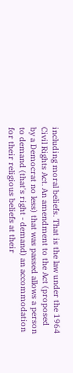including moral beliefs. That is the law under the 1964 Civil Rights Act. An amendment to the Act (proposed by a Democrat no less) that was passed allows a person to demand (that's right - demand) an accommodation for their religious beliefs at their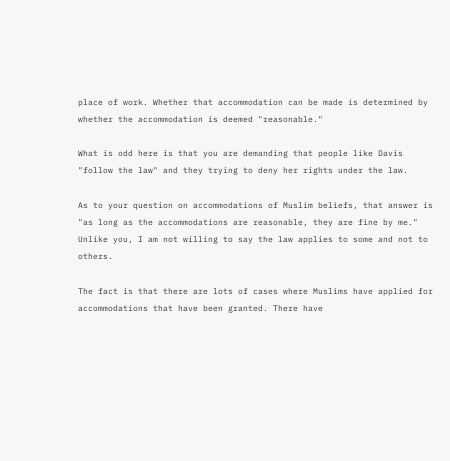place of work. Whether that accommodation can be made is determined by whether the accommodation is deemed "reasonable."

What is odd here is that you are demanding that people like Davis "follow the law" and they trying to deny her rights under the law.

As to your question on accommodations of Muslim beliefs, that answer is "as long as the accommodations are reasonable, they are fine by me." Unlike you, I am not willing to say the law applies to some and not to others.

The fact is that there are lots of cases where Muslims have applied for accommodations that have been granted. There have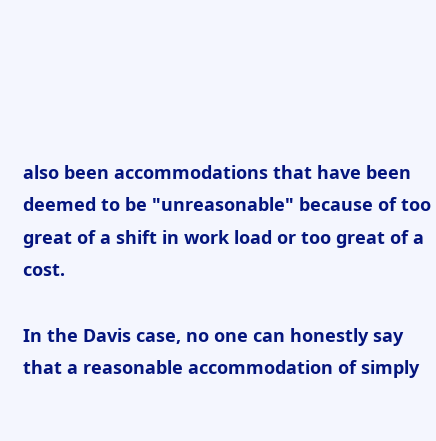also been accommodations that have been deemed to be "unreasonable" because of too great of a shift in work load or too great of a cost.

In the Davis case, no one can honestly say that a reasonable accommodation of simply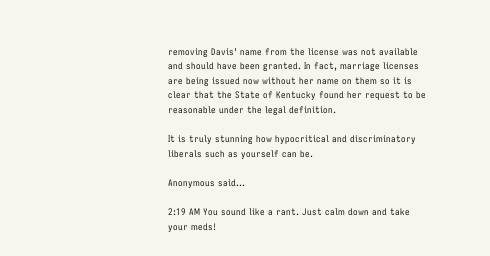removing Davis' name from the license was not available and should have been granted. In fact, marriage licenses are being issued now without her name on them so it is clear that the State of Kentucky found her request to be reasonable under the legal definition.

It is truly stunning how hypocritical and discriminatory liberals such as yourself can be.

Anonymous said...

2:19 AM You sound like a rant. Just calm down and take your meds!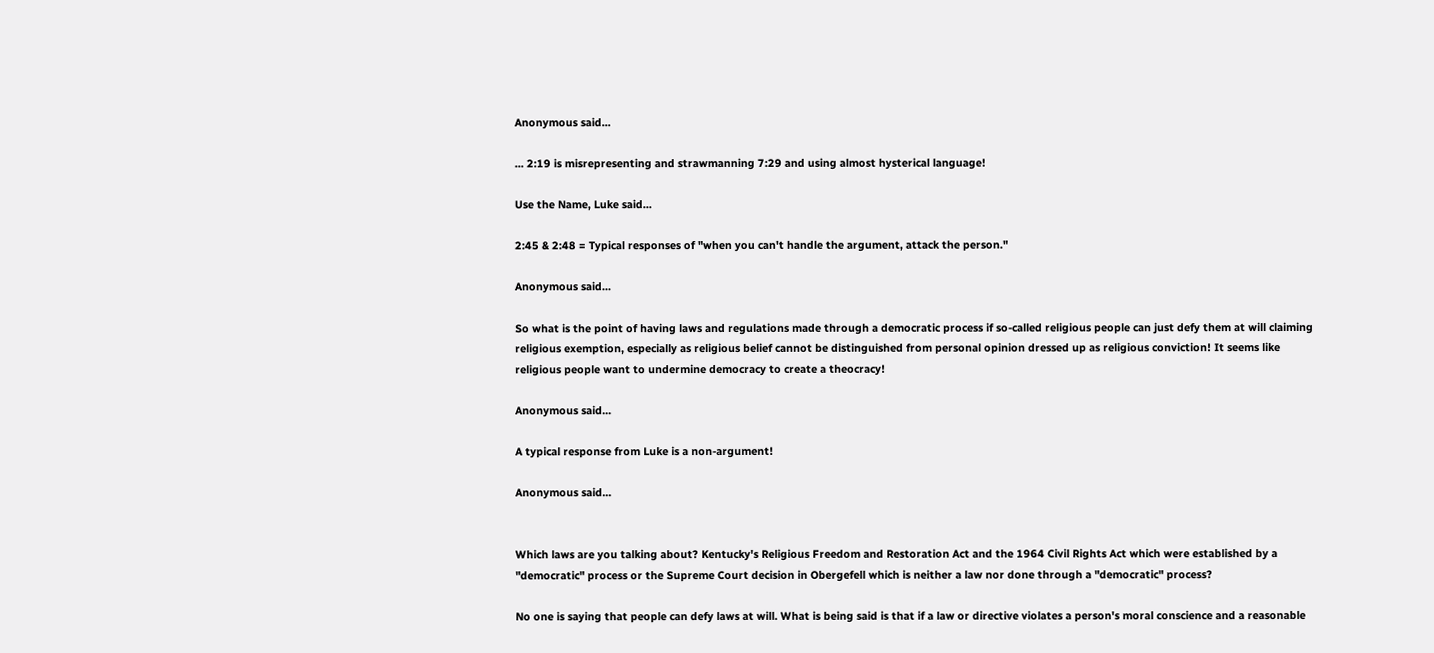Anonymous said...

... 2:19 is misrepresenting and strawmanning 7:29 and using almost hysterical language!

Use the Name, Luke said...

2:45 & 2:48 = Typical responses of "when you can't handle the argument, attack the person."

Anonymous said...

So what is the point of having laws and regulations made through a democratic process if so-called religious people can just defy them at will claiming religious exemption, especially as religious belief cannot be distinguished from personal opinion dressed up as religious conviction! It seems like religious people want to undermine democracy to create a theocracy!

Anonymous said...

A typical response from Luke is a non-argument!

Anonymous said...


Which laws are you talking about? Kentucky's Religious Freedom and Restoration Act and the 1964 Civil Rights Act which were established by a "democratic" process or the Supreme Court decision in Obergefell which is neither a law nor done through a "democratic" process?

No one is saying that people can defy laws at will. What is being said is that if a law or directive violates a person's moral conscience and a reasonable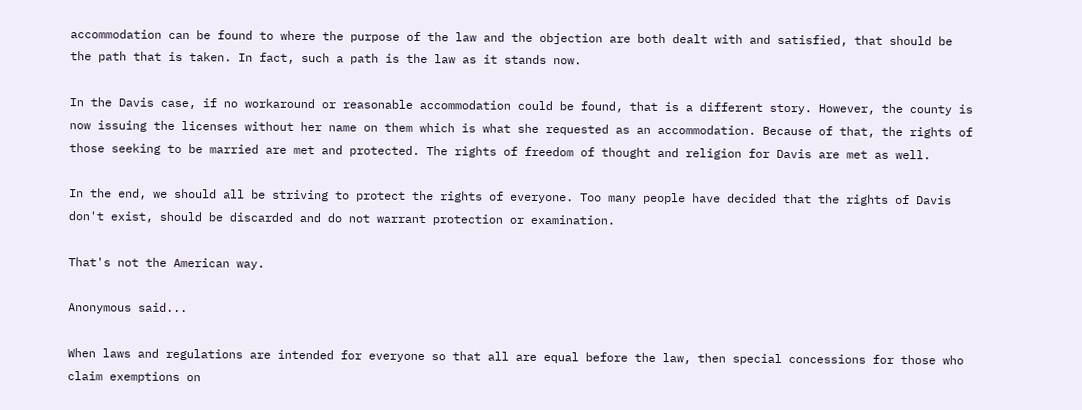accommodation can be found to where the purpose of the law and the objection are both dealt with and satisfied, that should be the path that is taken. In fact, such a path is the law as it stands now.

In the Davis case, if no workaround or reasonable accommodation could be found, that is a different story. However, the county is now issuing the licenses without her name on them which is what she requested as an accommodation. Because of that, the rights of those seeking to be married are met and protected. The rights of freedom of thought and religion for Davis are met as well.

In the end, we should all be striving to protect the rights of everyone. Too many people have decided that the rights of Davis don't exist, should be discarded and do not warrant protection or examination.

That's not the American way.

Anonymous said...

When laws and regulations are intended for everyone so that all are equal before the law, then special concessions for those who claim exemptions on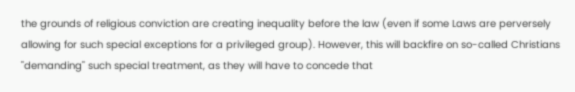the grounds of religious conviction are creating inequality before the law (even if some Laws are perversely allowing for such special exceptions for a privileged group). However, this will backfire on so-called Christians "demanding" such special treatment, as they will have to concede that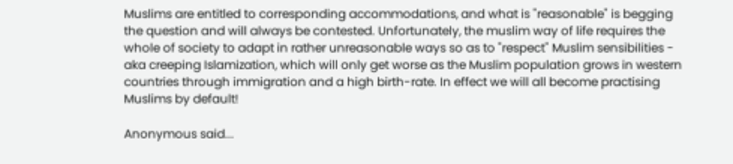Muslims are entitled to corresponding accommodations, and what is "reasonable" is begging the question and will always be contested. Unfortunately, the muslim way of life requires the whole of society to adapt in rather unreasonable ways so as to "respect" Muslim sensibilities - aka creeping Islamization, which will only get worse as the Muslim population grows in western countries through immigration and a high birth-rate. In effect we will all become practising Muslims by default!

Anonymous said...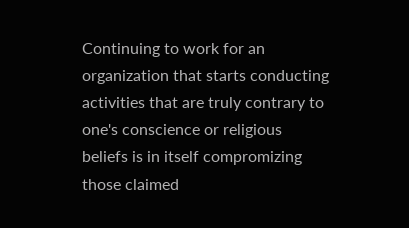Continuing to work for an organization that starts conducting activities that are truly contrary to one's conscience or religious beliefs is in itself compromizing those claimed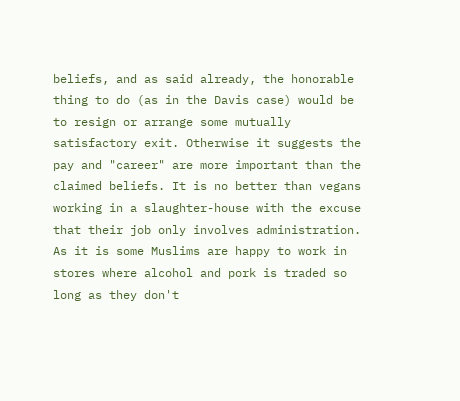beliefs, and as said already, the honorable thing to do (as in the Davis case) would be to resign or arrange some mutually satisfactory exit. Otherwise it suggests the pay and "career" are more important than the claimed beliefs. It is no better than vegans working in a slaughter-house with the excuse that their job only involves administration. As it is some Muslims are happy to work in stores where alcohol and pork is traded so long as they don't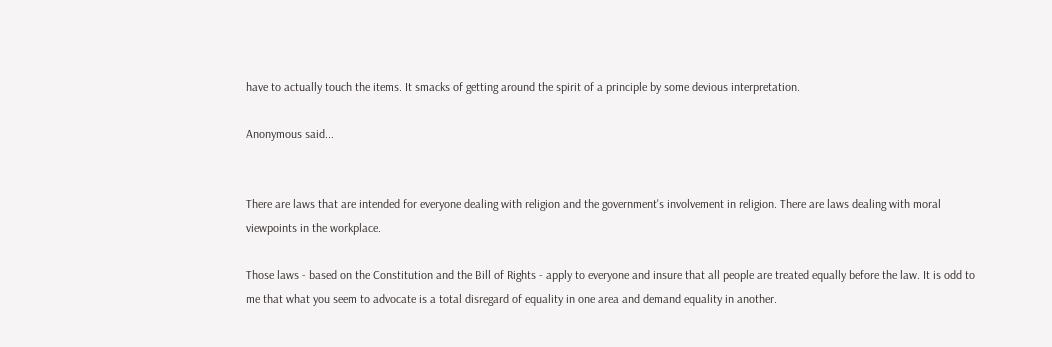have to actually touch the items. It smacks of getting around the spirit of a principle by some devious interpretation.

Anonymous said...


There are laws that are intended for everyone dealing with religion and the government's involvement in religion. There are laws dealing with moral viewpoints in the workplace.

Those laws - based on the Constitution and the Bill of Rights - apply to everyone and insure that all people are treated equally before the law. It is odd to me that what you seem to advocate is a total disregard of equality in one area and demand equality in another.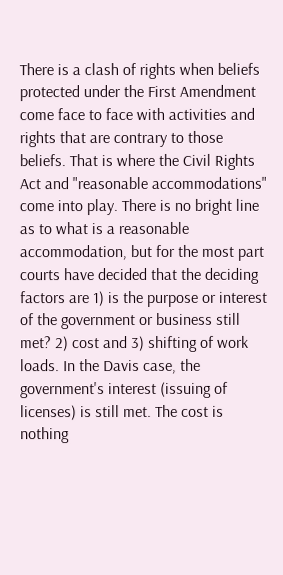There is a clash of rights when beliefs protected under the First Amendment come face to face with activities and rights that are contrary to those beliefs. That is where the Civil Rights Act and "reasonable accommodations" come into play. There is no bright line as to what is a reasonable accommodation, but for the most part courts have decided that the deciding factors are 1) is the purpose or interest of the government or business still met? 2) cost and 3) shifting of work loads. In the Davis case, the government's interest (issuing of licenses) is still met. The cost is nothing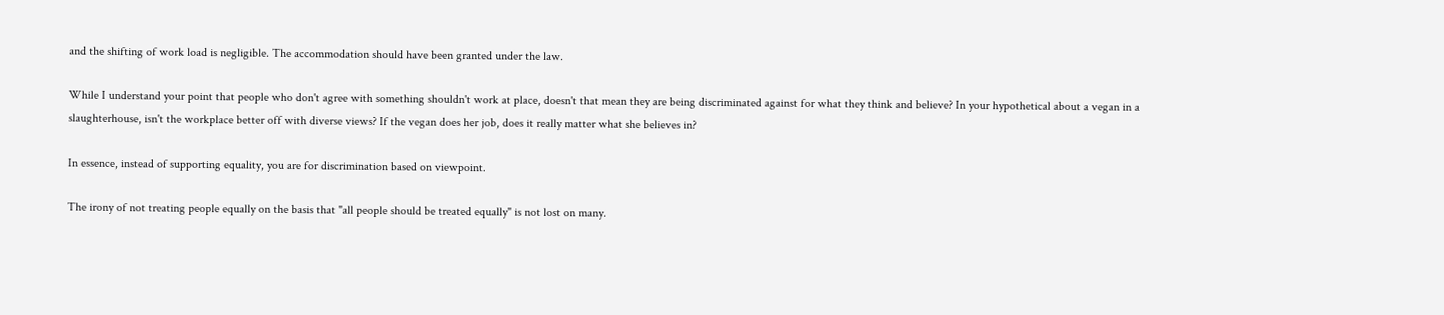and the shifting of work load is negligible. The accommodation should have been granted under the law.

While I understand your point that people who don't agree with something shouldn't work at place, doesn't that mean they are being discriminated against for what they think and believe? In your hypothetical about a vegan in a slaughterhouse, isn't the workplace better off with diverse views? If the vegan does her job, does it really matter what she believes in?

In essence, instead of supporting equality, you are for discrimination based on viewpoint.

The irony of not treating people equally on the basis that "all people should be treated equally" is not lost on many.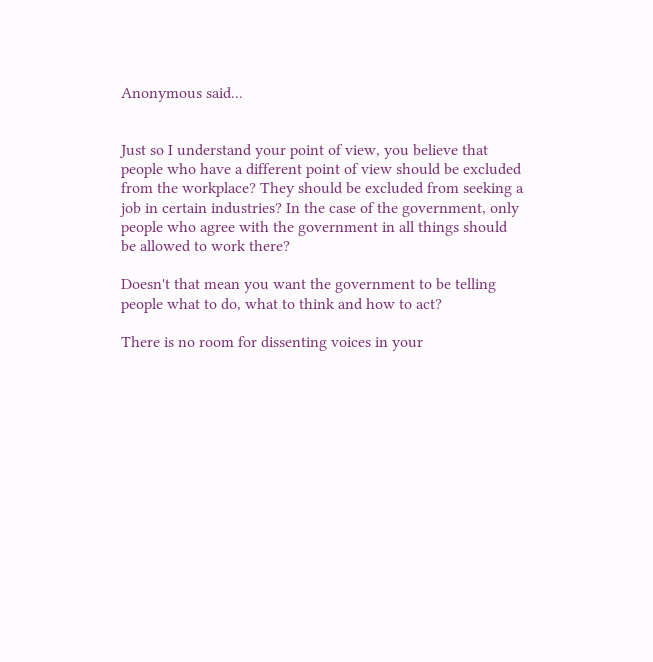Anonymous said...


Just so I understand your point of view, you believe that people who have a different point of view should be excluded from the workplace? They should be excluded from seeking a job in certain industries? In the case of the government, only people who agree with the government in all things should be allowed to work there?

Doesn't that mean you want the government to be telling people what to do, what to think and how to act?

There is no room for dissenting voices in your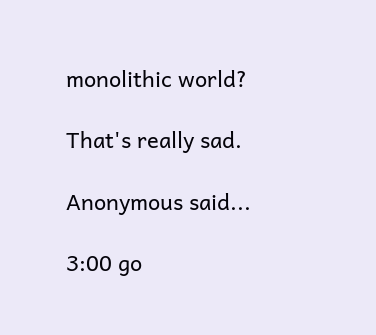monolithic world?

That's really sad.

Anonymous said...

3:00 go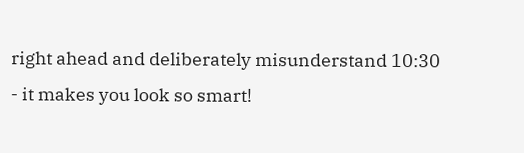right ahead and deliberately misunderstand 10:30 - it makes you look so smart!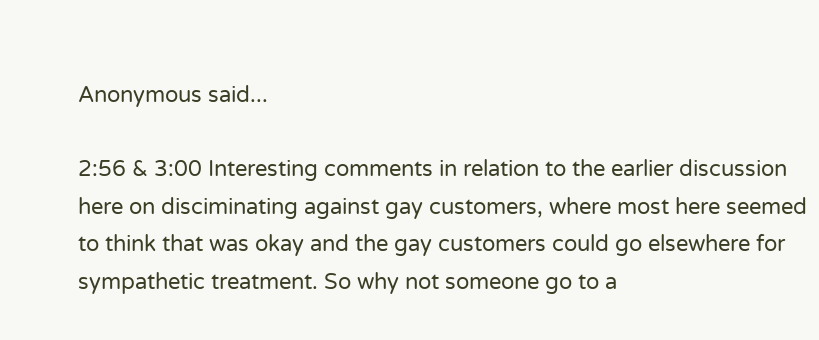Anonymous said...

2:56 & 3:00 Interesting comments in relation to the earlier discussion here on disciminating against gay customers, where most here seemed to think that was okay and the gay customers could go elsewhere for sympathetic treatment. So why not someone go to a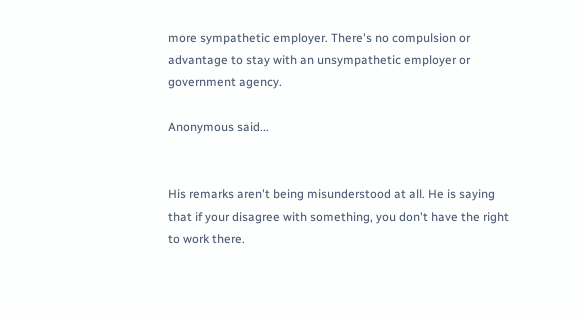more sympathetic employer. There's no compulsion or advantage to stay with an unsympathetic employer or government agency.

Anonymous said...


His remarks aren't being misunderstood at all. He is saying that if your disagree with something, you don't have the right to work there.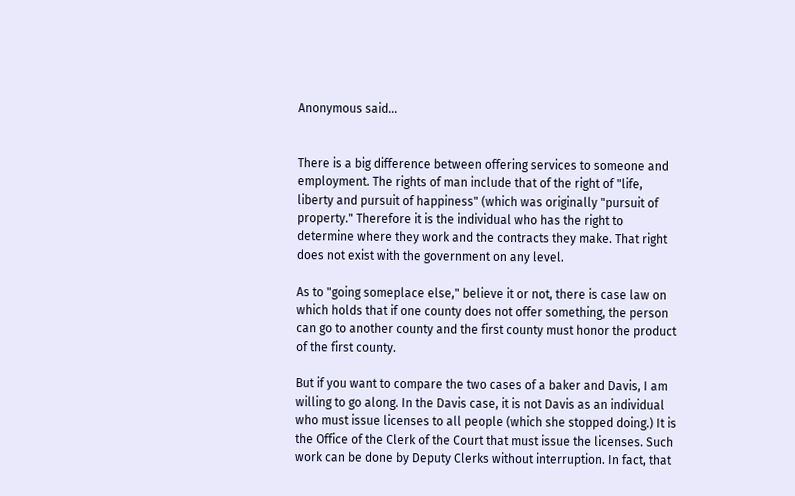Anonymous said...


There is a big difference between offering services to someone and employment. The rights of man include that of the right of "life, liberty and pursuit of happiness" (which was originally "pursuit of property." Therefore it is the individual who has the right to determine where they work and the contracts they make. That right does not exist with the government on any level.

As to "going someplace else," believe it or not, there is case law on which holds that if one county does not offer something, the person can go to another county and the first county must honor the product of the first county.

But if you want to compare the two cases of a baker and Davis, I am willing to go along. In the Davis case, it is not Davis as an individual who must issue licenses to all people (which she stopped doing.) It is the Office of the Clerk of the Court that must issue the licenses. Such work can be done by Deputy Clerks without interruption. In fact, that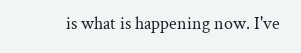is what is happening now. I've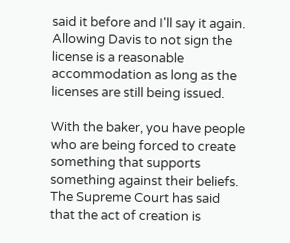said it before and I'll say it again. Allowing Davis to not sign the license is a reasonable accommodation as long as the licenses are still being issued.

With the baker, you have people who are being forced to create something that supports something against their beliefs. The Supreme Court has said that the act of creation is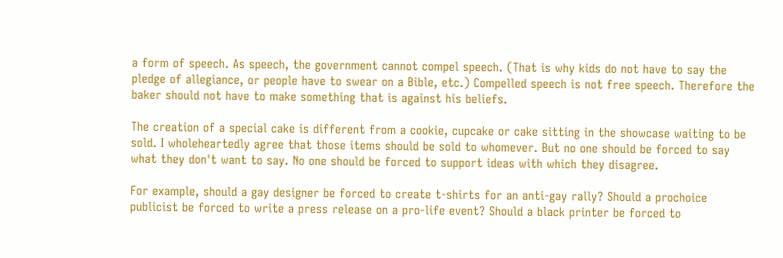a form of speech. As speech, the government cannot compel speech. (That is why kids do not have to say the pledge of allegiance, or people have to swear on a Bible, etc.) Compelled speech is not free speech. Therefore the baker should not have to make something that is against his beliefs.

The creation of a special cake is different from a cookie, cupcake or cake sitting in the showcase waiting to be sold. I wholeheartedly agree that those items should be sold to whomever. But no one should be forced to say what they don't want to say. No one should be forced to support ideas with which they disagree.

For example, should a gay designer be forced to create t-shirts for an anti-gay rally? Should a prochoice publicist be forced to write a press release on a pro-life event? Should a black printer be forced to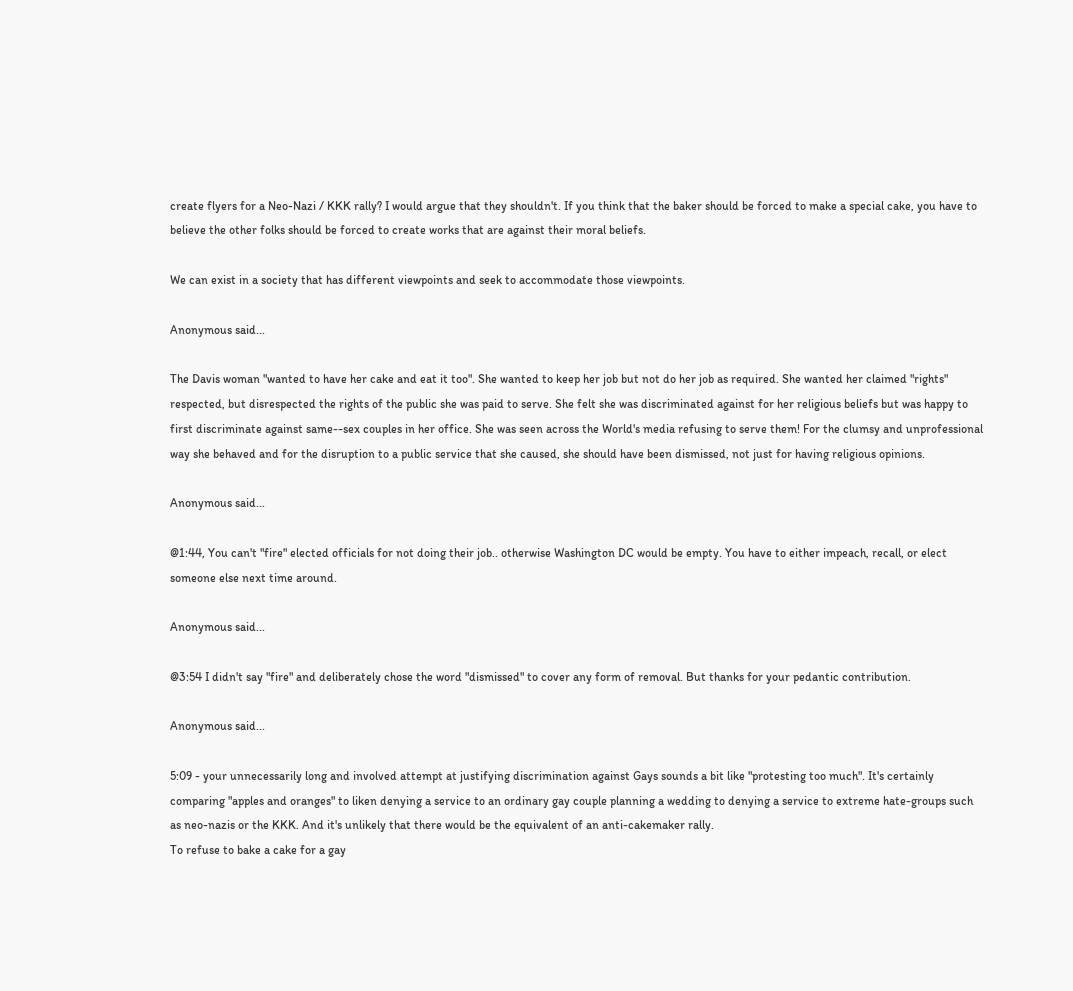create flyers for a Neo-Nazi / KKK rally? I would argue that they shouldn't. If you think that the baker should be forced to make a special cake, you have to believe the other folks should be forced to create works that are against their moral beliefs.

We can exist in a society that has different viewpoints and seek to accommodate those viewpoints.

Anonymous said...

The Davis woman "wanted to have her cake and eat it too". She wanted to keep her job but not do her job as required. She wanted her claimed "rights" respected, but disrespected the rights of the public she was paid to serve. She felt she was discriminated against for her religious beliefs but was happy to first discriminate against same--sex couples in her office. She was seen across the World's media refusing to serve them! For the clumsy and unprofessional way she behaved and for the disruption to a public service that she caused, she should have been dismissed, not just for having religious opinions.

Anonymous said...

@1:44, You can't "fire" elected officials for not doing their job.. otherwise Washington DC would be empty. You have to either impeach, recall, or elect someone else next time around.

Anonymous said...

@3:54 I didn't say "fire" and deliberately chose the word "dismissed" to cover any form of removal. But thanks for your pedantic contribution.

Anonymous said...

5:09 - your unnecessarily long and involved attempt at justifying discrimination against Gays sounds a bit like "protesting too much". It's certainly comparing "apples and oranges" to liken denying a service to an ordinary gay couple planning a wedding to denying a service to extreme hate-groups such as neo-nazis or the KKK. And it's unlikely that there would be the equivalent of an anti-cakemaker rally.
To refuse to bake a cake for a gay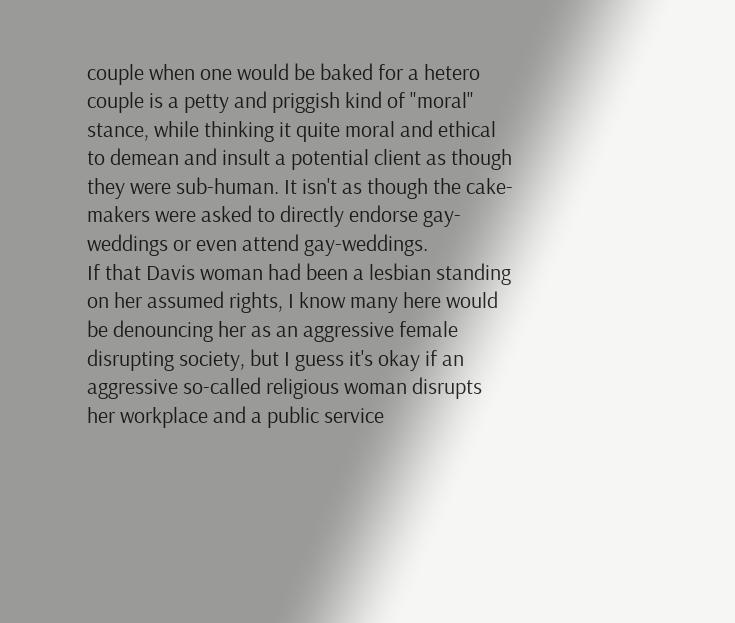couple when one would be baked for a hetero couple is a petty and priggish kind of "moral" stance, while thinking it quite moral and ethical to demean and insult a potential client as though they were sub-human. It isn't as though the cake-makers were asked to directly endorse gay-weddings or even attend gay-weddings.
If that Davis woman had been a lesbian standing on her assumed rights, I know many here would be denouncing her as an aggressive female disrupting society, but I guess it's okay if an aggressive so-called religious woman disrupts her workplace and a public service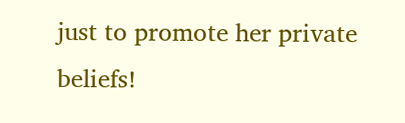just to promote her private beliefs!